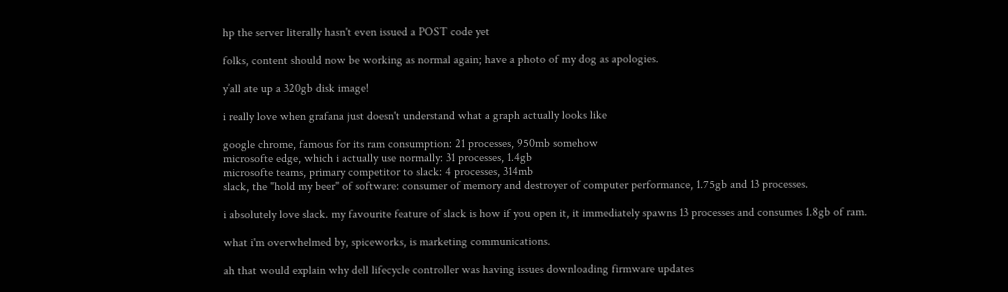hp the server literally hasn't even issued a POST code yet

folks, content should now be working as normal again; have a photo of my dog as apologies.

y’all ate up a 320gb disk image!

i really love when grafana just doesn't understand what a graph actually looks like

google chrome, famous for its ram consumption: 21 processes, 950mb somehow
microsofte edge, which i actually use normally: 31 processes, 1.4gb
microsofte teams, primary competitor to slack: 4 processes, 314mb
slack, the "hold my beer" of software: consumer of memory and destroyer of computer performance, 1.75gb and 13 processes.

i absolutely love slack. my favourite feature of slack is how if you open it, it immediately spawns 13 processes and consumes 1.8gb of ram.

what i'm overwhelmed by, spiceworks, is marketing communications.

ah that would explain why dell lifecycle controller was having issues downloading firmware updates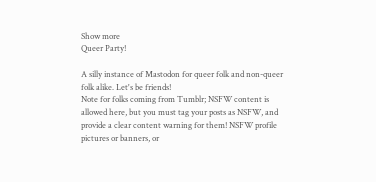Show more
Queer Party!

A silly instance of Mastodon for queer folk and non-queer folk alike. Let's be friends!
Note for folks coming from Tumblr; NSFW content is allowed here, but you must tag your posts as NSFW, and provide a clear content warning for them! NSFW profile pictures or banners, or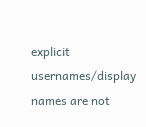explicit usernames/display names are not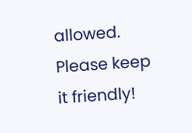allowed. Please keep it friendly!